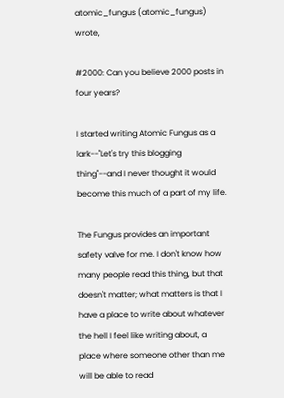atomic_fungus (atomic_fungus) wrote,

#2000: Can you believe 2000 posts in four years?

I started writing Atomic Fungus as a lark--"Let's try this blogging thing"--and I never thought it would become this much of a part of my life.

The Fungus provides an important safety valve for me. I don't know how many people read this thing, but that doesn't matter; what matters is that I have a place to write about whatever the hell I feel like writing about, a place where someone other than me will be able to read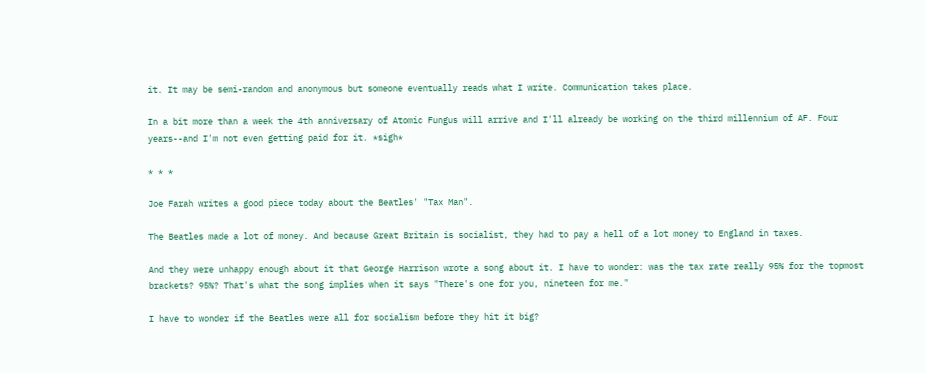it. It may be semi-random and anonymous but someone eventually reads what I write. Communication takes place.

In a bit more than a week the 4th anniversary of Atomic Fungus will arrive and I'll already be working on the third millennium of AF. Four years--and I'm not even getting paid for it. *sigh*

* * *

Joe Farah writes a good piece today about the Beatles' "Tax Man".

The Beatles made a lot of money. And because Great Britain is socialist, they had to pay a hell of a lot money to England in taxes.

And they were unhappy enough about it that George Harrison wrote a song about it. I have to wonder: was the tax rate really 95% for the topmost brackets? 95%? That's what the song implies when it says "There's one for you, nineteen for me."

I have to wonder if the Beatles were all for socialism before they hit it big?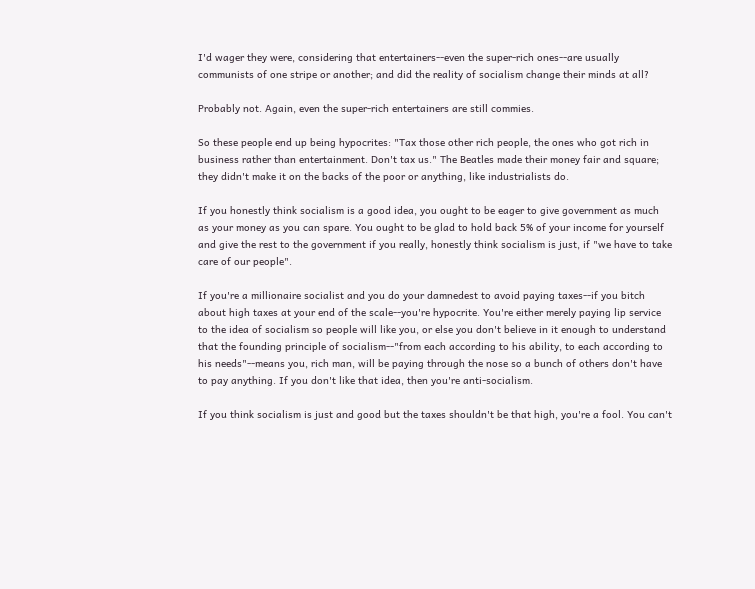I'd wager they were, considering that entertainers--even the super-rich ones--are usually communists of one stripe or another; and did the reality of socialism change their minds at all?

Probably not. Again, even the super-rich entertainers are still commies.

So these people end up being hypocrites: "Tax those other rich people, the ones who got rich in business rather than entertainment. Don't tax us." The Beatles made their money fair and square; they didn't make it on the backs of the poor or anything, like industrialists do.

If you honestly think socialism is a good idea, you ought to be eager to give government as much as your money as you can spare. You ought to be glad to hold back 5% of your income for yourself and give the rest to the government if you really, honestly think socialism is just, if "we have to take care of our people".

If you're a millionaire socialist and you do your damnedest to avoid paying taxes--if you bitch about high taxes at your end of the scale--you're hypocrite. You're either merely paying lip service to the idea of socialism so people will like you, or else you don't believe in it enough to understand that the founding principle of socialism--"from each according to his ability, to each according to his needs"--means you, rich man, will be paying through the nose so a bunch of others don't have to pay anything. If you don't like that idea, then you're anti-socialism.

If you think socialism is just and good but the taxes shouldn't be that high, you're a fool. You can't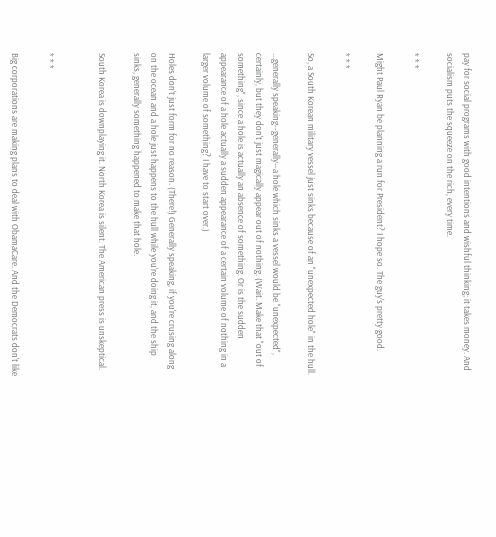pay for social programs with good intentions and wishful thinking; it takes money. And socialism puts the squeeze on the rich, every time.

* * *

Might Paul Ryan be planning a run for President? I hope so. The guy's pretty good.

* * *

So, a South Korean military vessel just sinks because of an "unexpected hole" in the hull.

...generally speaking--generally--a hole which sinks a vessel would be "unexpected", certainly, but they don't just magically appear out of nothing. (Wait. Make that "out of something", since a hole is actually an absence of something. Or is the sudden appearance of a hole actually a sudden appearance of a certain volume of nothing in a larger volume of something? I have to start over.)

Holes don't just form for no reason. (There!) Generally speaking, if you're crusing along on the ocean and a hole just happens to the hull while you're doing it, and the ship sinks, generally something happened to make that hole.

South Korea is downplaying it. North Korea is silent. The American press is unskeptical.


* * *

Big corporations are making plans to deal with ObamaCare. And the Democrats don't like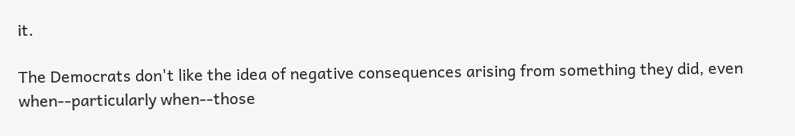it.

The Democrats don't like the idea of negative consequences arising from something they did, even when--particularly when--those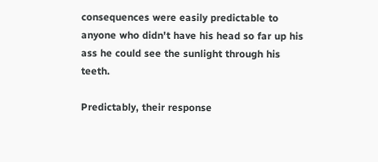consequences were easily predictable to anyone who didn't have his head so far up his ass he could see the sunlight through his teeth.

Predictably, their response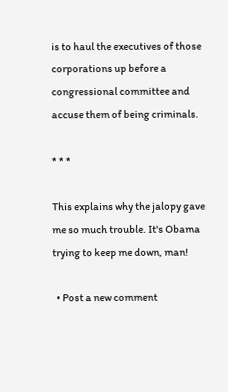is to haul the executives of those corporations up before a congressional committee and accuse them of being criminals.

* * *

This explains why the jalopy gave me so much trouble. It's Obama trying to keep me down, man!

  • Post a new comment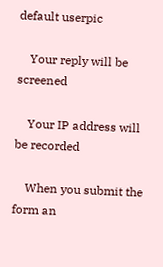default userpic

    Your reply will be screened

    Your IP address will be recorded

    When you submit the form an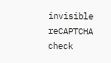invisible reCAPTCHA check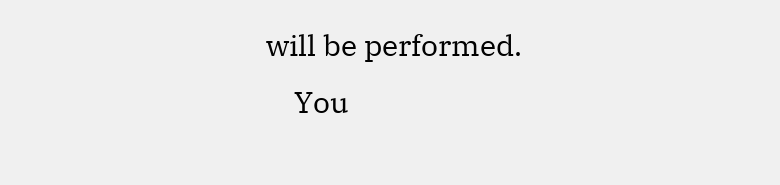will be performed.
    You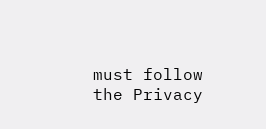must follow the Privacy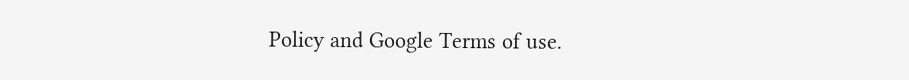Policy and Google Terms of use.